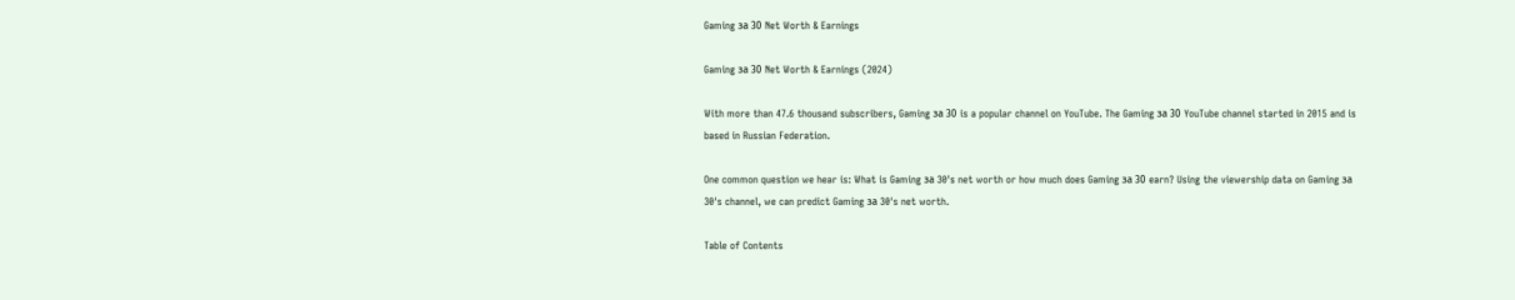Gaming за 30 Net Worth & Earnings

Gaming за 30 Net Worth & Earnings (2024)

With more than 47.6 thousand subscribers, Gaming за 30 is a popular channel on YouTube. The Gaming за 30 YouTube channel started in 2015 and is based in Russian Federation.

One common question we hear is: What is Gaming за 30's net worth or how much does Gaming за 30 earn? Using the viewership data on Gaming за 30's channel, we can predict Gaming за 30's net worth.

Table of Contents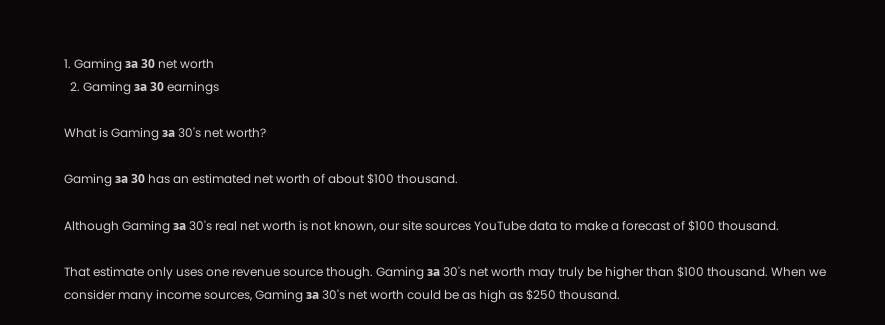1. Gaming за 30 net worth
  2. Gaming за 30 earnings

What is Gaming за 30's net worth?

Gaming за 30 has an estimated net worth of about $100 thousand.

Although Gaming за 30's real net worth is not known, our site sources YouTube data to make a forecast of $100 thousand.

That estimate only uses one revenue source though. Gaming за 30's net worth may truly be higher than $100 thousand. When we consider many income sources, Gaming за 30's net worth could be as high as $250 thousand.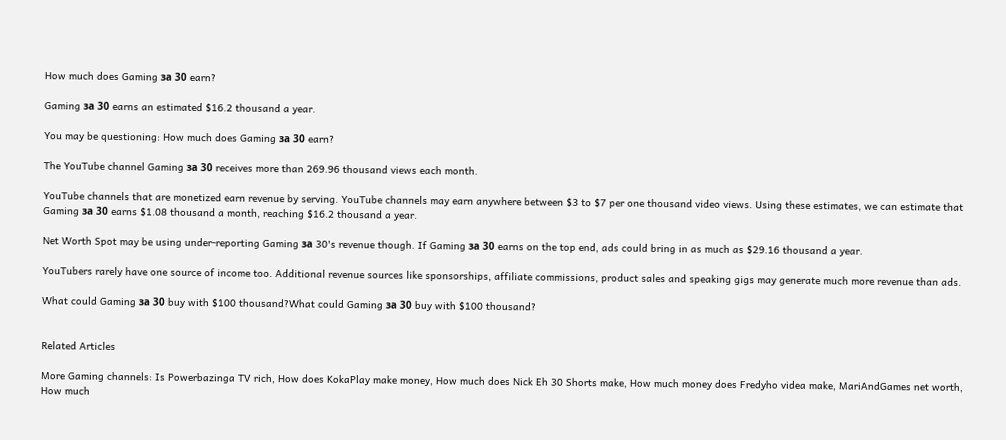How much does Gaming за 30 earn?

Gaming за 30 earns an estimated $16.2 thousand a year.

You may be questioning: How much does Gaming за 30 earn?

The YouTube channel Gaming за 30 receives more than 269.96 thousand views each month.

YouTube channels that are monetized earn revenue by serving. YouTube channels may earn anywhere between $3 to $7 per one thousand video views. Using these estimates, we can estimate that Gaming за 30 earns $1.08 thousand a month, reaching $16.2 thousand a year.

Net Worth Spot may be using under-reporting Gaming за 30's revenue though. If Gaming за 30 earns on the top end, ads could bring in as much as $29.16 thousand a year.

YouTubers rarely have one source of income too. Additional revenue sources like sponsorships, affiliate commissions, product sales and speaking gigs may generate much more revenue than ads.

What could Gaming за 30 buy with $100 thousand?What could Gaming за 30 buy with $100 thousand?


Related Articles

More Gaming channels: Is Powerbazinga TV rich, How does KokaPlay make money, How much does Nick Eh 30 Shorts make, How much money does Fredyho videa make, MariAndGames net worth, How much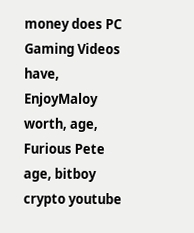money does PC Gaming Videos have, EnjoyMaloy worth, age, Furious Pete age, bitboy crypto youtube